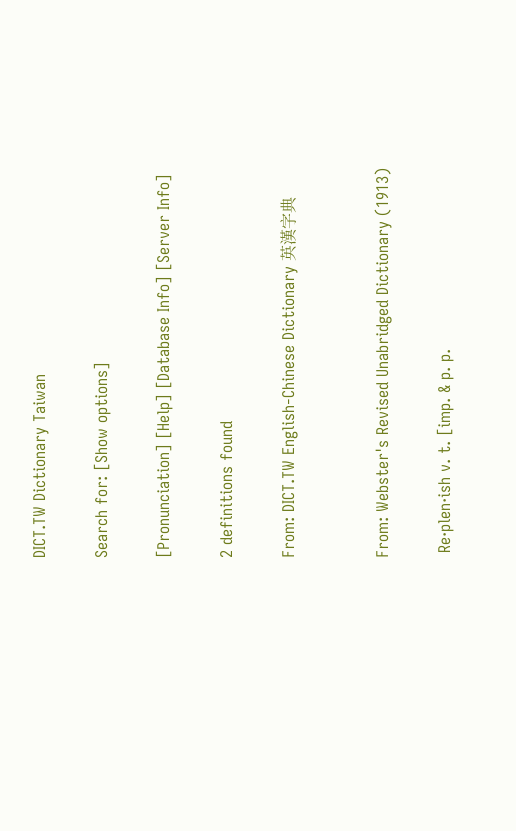DICT.TW Dictionary Taiwan

Search for: [Show options]

[Pronunciation] [Help] [Database Info] [Server Info]

2 definitions found

From: DICT.TW English-Chinese Dictionary 英漢字典


From: Webster's Revised Unabridged Dictionary (1913)

 Re·plen·ish v. t. [imp. & p. p.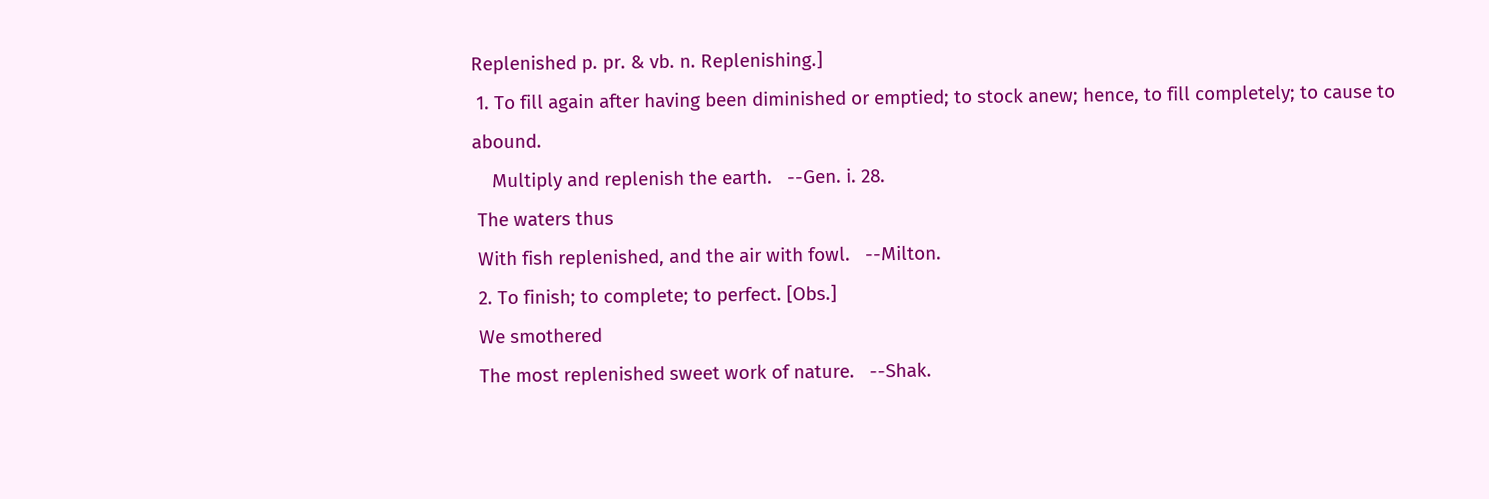Replenished p. pr. & vb. n. Replenishing.]
 1. To fill again after having been diminished or emptied; to stock anew; hence, to fill completely; to cause to abound.
    Multiply and replenish the earth.   --Gen. i. 28.
 The waters thus
 With fish replenished, and the air with fowl.   --Milton.
 2. To finish; to complete; to perfect. [Obs.]
 We smothered
 The most replenished sweet work of nature.   --Shak.